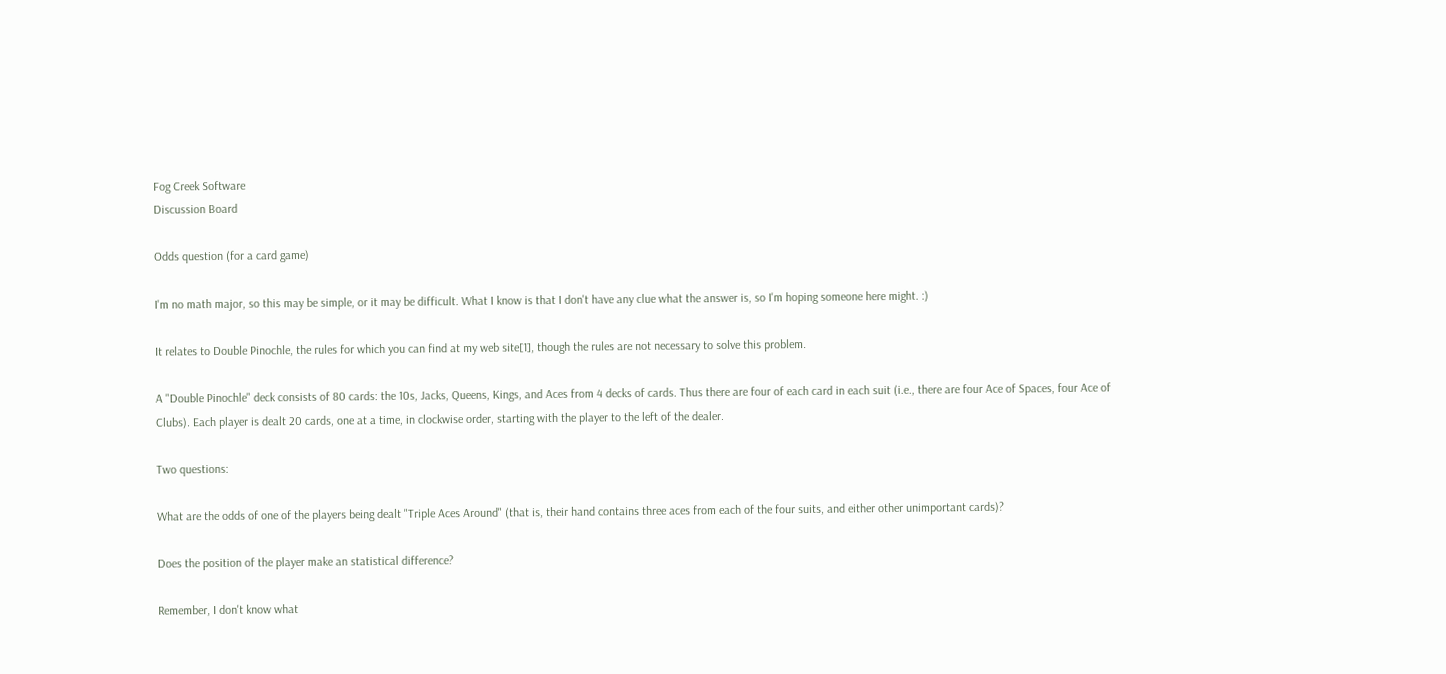Fog Creek Software
Discussion Board

Odds question (for a card game)

I'm no math major, so this may be simple, or it may be difficult. What I know is that I don't have any clue what the answer is, so I'm hoping someone here might. :)

It relates to Double Pinochle, the rules for which you can find at my web site[1], though the rules are not necessary to solve this problem.

A "Double Pinochle" deck consists of 80 cards: the 10s, Jacks, Queens, Kings, and Aces from 4 decks of cards. Thus there are four of each card in each suit (i.e., there are four Ace of Spaces, four Ace of Clubs). Each player is dealt 20 cards, one at a time, in clockwise order, starting with the player to the left of the dealer.

Two questions:

What are the odds of one of the players being dealt "Triple Aces Around" (that is, their hand contains three aces from each of the four suits, and either other unimportant cards)?

Does the position of the player make an statistical difference?

Remember, I don't know what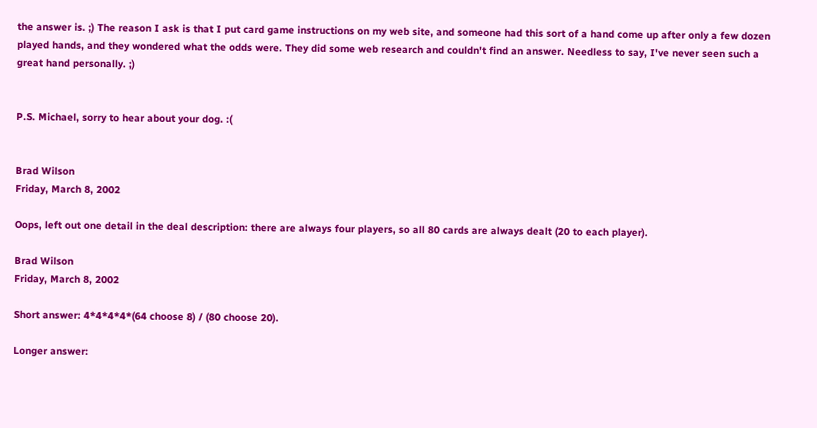the answer is. ;) The reason I ask is that I put card game instructions on my web site, and someone had this sort of a hand come up after only a few dozen played hands, and they wondered what the odds were. They did some web research and couldn't find an answer. Needless to say, I've never seen such a great hand personally. ;)


P.S. Michael, sorry to hear about your dog. :(


Brad Wilson
Friday, March 8, 2002

Oops, left out one detail in the deal description: there are always four players, so all 80 cards are always dealt (20 to each player).

Brad Wilson
Friday, March 8, 2002

Short answer: 4*4*4*4*(64 choose 8) / (80 choose 20).

Longer answer: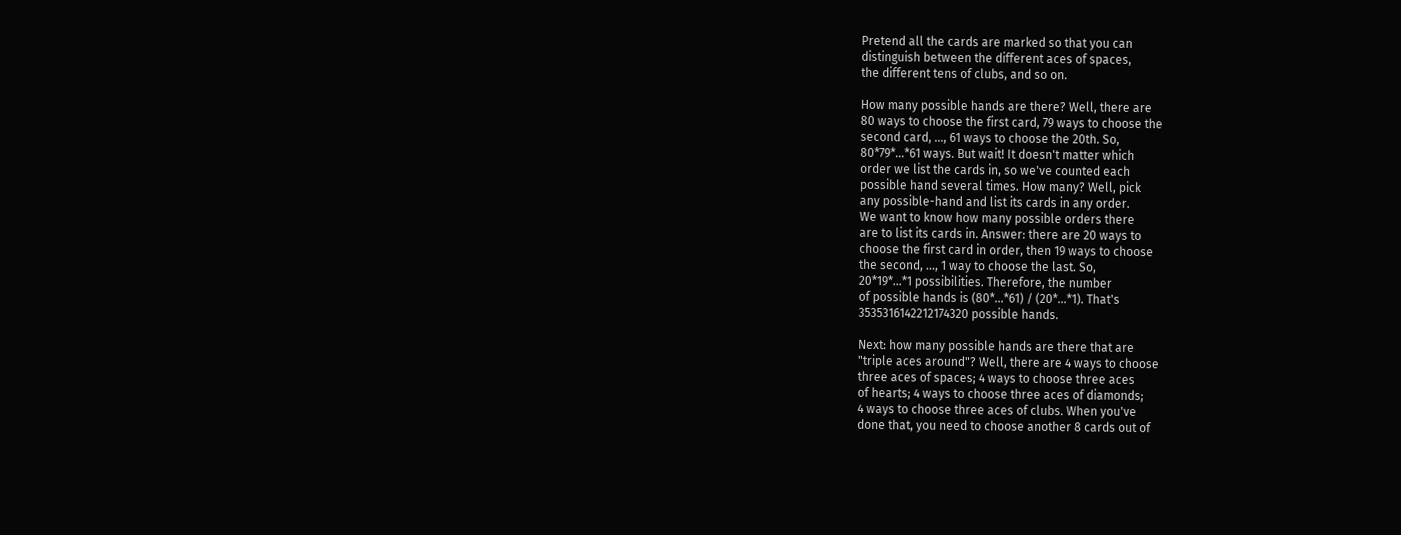Pretend all the cards are marked so that you can
distinguish between the different aces of spaces,
the different tens of clubs, and so on.

How many possible hands are there? Well, there are
80 ways to choose the first card, 79 ways to choose the
second card, ..., 61 ways to choose the 20th. So,
80*79*...*61 ways. But wait! It doesn't matter which
order we list the cards in, so we've counted each
possible hand several times. How many? Well, pick
any possible-hand and list its cards in any order.
We want to know how many possible orders there
are to list its cards in. Answer: there are 20 ways to
choose the first card in order, then 19 ways to choose
the second, ..., 1 way to choose the last. So,
20*19*...*1 possibilities. Therefore, the number
of possible hands is (80*...*61) / (20*...*1). That's
3535316142212174320 possible hands.

Next: how many possible hands are there that are
"triple aces around"? Well, there are 4 ways to choose
three aces of spaces; 4 ways to choose three aces
of hearts; 4 ways to choose three aces of diamonds;
4 ways to choose three aces of clubs. When you've
done that, you need to choose another 8 cards out of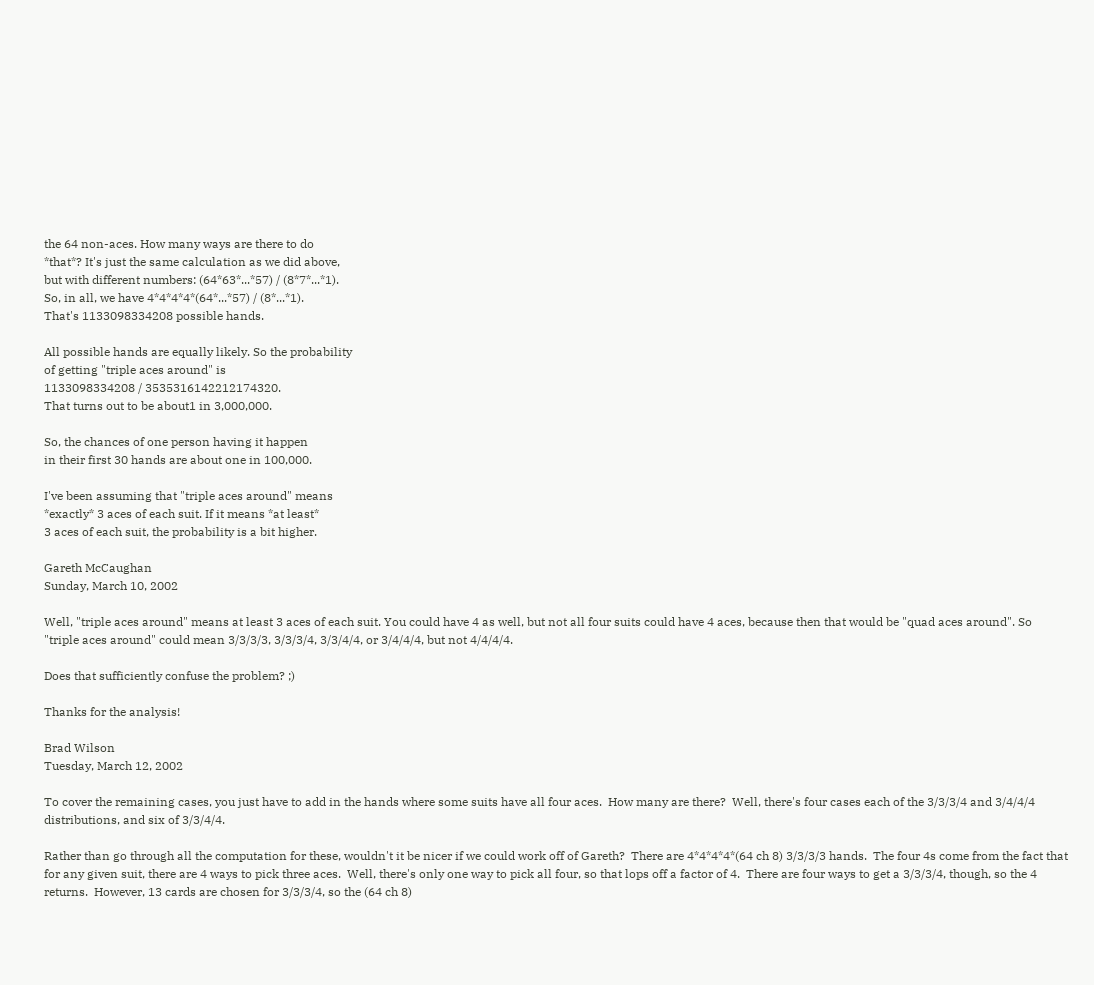the 64 non-aces. How many ways are there to do
*that*? It's just the same calculation as we did above,
but with different numbers: (64*63*...*57) / (8*7*...*1).
So, in all, we have 4*4*4*4*(64*...*57) / (8*...*1).
That's 1133098334208 possible hands.

All possible hands are equally likely. So the probability
of getting "triple aces around" is
1133098334208 / 3535316142212174320.
That turns out to be about1 in 3,000,000.

So, the chances of one person having it happen
in their first 30 hands are about one in 100,000.

I've been assuming that "triple aces around" means
*exactly* 3 aces of each suit. If it means *at least*
3 aces of each suit, the probability is a bit higher.

Gareth McCaughan
Sunday, March 10, 2002

Well, "triple aces around" means at least 3 aces of each suit. You could have 4 as well, but not all four suits could have 4 aces, because then that would be "quad aces around". So "triple aces around" could mean 3/3/3/3, 3/3/3/4, 3/3/4/4, or 3/4/4/4, but not 4/4/4/4.

Does that sufficiently confuse the problem? ;)

Thanks for the analysis!

Brad Wilson
Tuesday, March 12, 2002

To cover the remaining cases, you just have to add in the hands where some suits have all four aces.  How many are there?  Well, there's four cases each of the 3/3/3/4 and 3/4/4/4 distributions, and six of 3/3/4/4.

Rather than go through all the computation for these, wouldn't it be nicer if we could work off of Gareth?  There are 4*4*4*4*(64 ch 8) 3/3/3/3 hands.  The four 4s come from the fact that for any given suit, there are 4 ways to pick three aces.  Well, there's only one way to pick all four, so that lops off a factor of 4.  There are four ways to get a 3/3/3/4, though, so the 4 returns.  However, 13 cards are chosen for 3/3/3/4, so the (64 ch 8)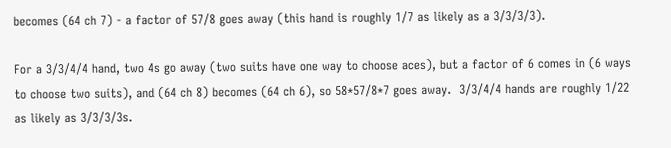becomes (64 ch 7) - a factor of 57/8 goes away (this hand is roughly 1/7 as likely as a 3/3/3/3).

For a 3/3/4/4 hand, two 4s go away (two suits have one way to choose aces), but a factor of 6 comes in (6 ways to choose two suits), and (64 ch 8) becomes (64 ch 6), so 58*57/8*7 goes away.  3/3/4/4 hands are roughly 1/22 as likely as 3/3/3/3s.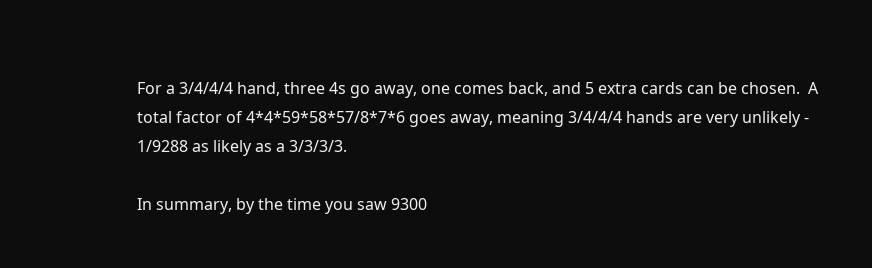For a 3/4/4/4 hand, three 4s go away, one comes back, and 5 extra cards can be chosen.  A total factor of 4*4*59*58*57/8*7*6 goes away, meaning 3/4/4/4 hands are very unlikely - 1/9288 as likely as a 3/3/3/3.

In summary, by the time you saw 9300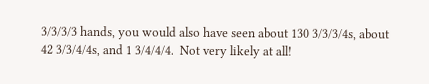3/3/3/3 hands, you would also have seen about 130 3/3/3/4s, about 42 3/3/4/4s, and 1 3/4/4/4.  Not very likely at all!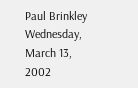Paul Brinkley
Wednesday, March 13, 2002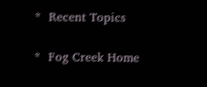*  Recent Topics

*  Fog Creek Home